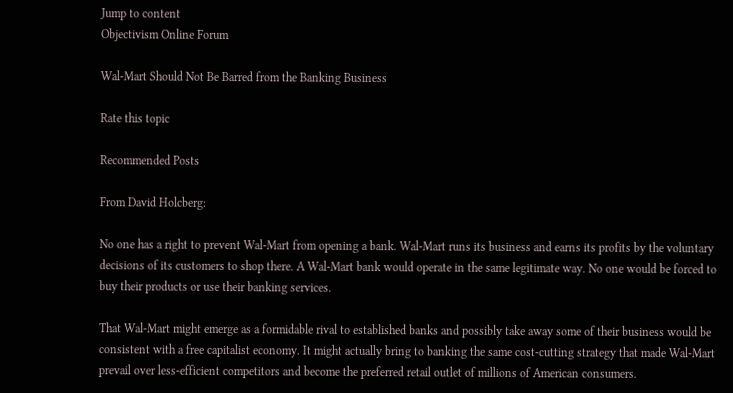Jump to content
Objectivism Online Forum

Wal-Mart Should Not Be Barred from the Banking Business

Rate this topic

Recommended Posts

From David Holcberg:

No one has a right to prevent Wal-Mart from opening a bank. Wal-Mart runs its business and earns its profits by the voluntary decisions of its customers to shop there. A Wal-Mart bank would operate in the same legitimate way. No one would be forced to buy their products or use their banking services.

That Wal-Mart might emerge as a formidable rival to established banks and possibly take away some of their business would be consistent with a free capitalist economy. It might actually bring to banking the same cost-cutting strategy that made Wal-Mart prevail over less-efficient competitors and become the preferred retail outlet of millions of American consumers.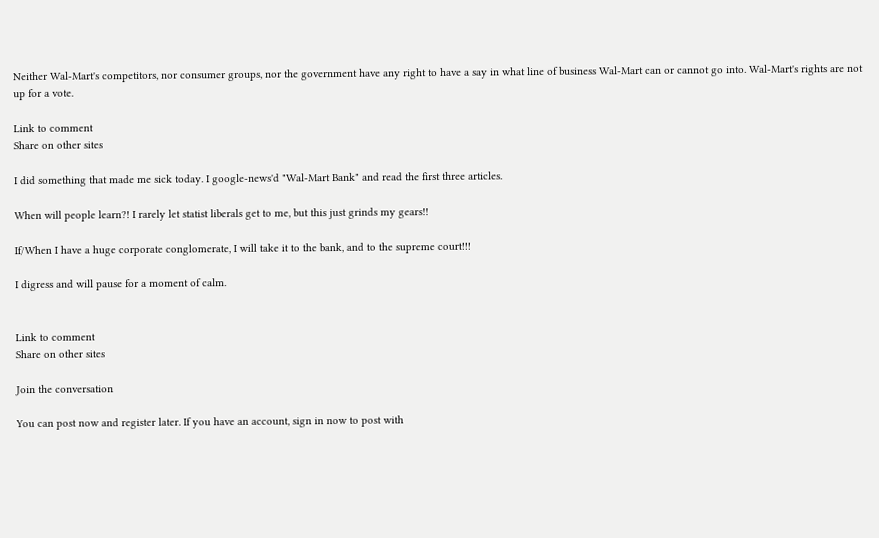Neither Wal-Mart's competitors, nor consumer groups, nor the government have any right to have a say in what line of business Wal-Mart can or cannot go into. Wal-Mart's rights are not up for a vote.

Link to comment
Share on other sites

I did something that made me sick today. I google-news'd "Wal-Mart Bank" and read the first three articles.

When will people learn?! I rarely let statist liberals get to me, but this just grinds my gears!!

If/When I have a huge corporate conglomerate, I will take it to the bank, and to the supreme court!!!

I digress and will pause for a moment of calm.


Link to comment
Share on other sites

Join the conversation

You can post now and register later. If you have an account, sign in now to post with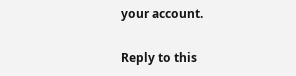your account.

Reply to this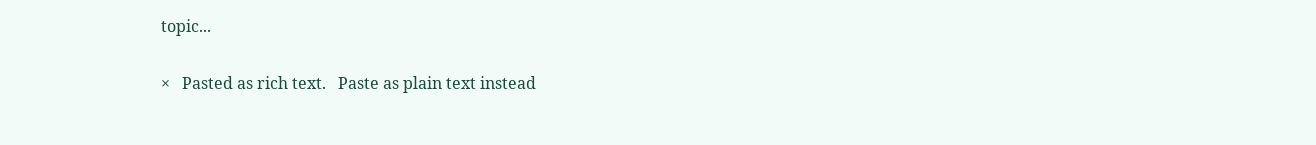topic...

×   Pasted as rich text.   Paste as plain text instead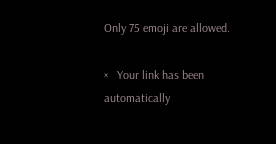Only 75 emoji are allowed.

×   Your link has been automatically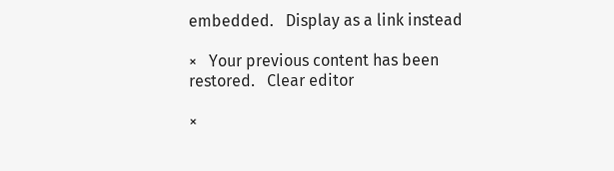embedded.   Display as a link instead

×   Your previous content has been restored.   Clear editor

×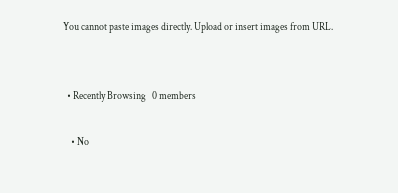You cannot paste images directly. Upload or insert images from URL.


  • Recently Browsing   0 members

    • No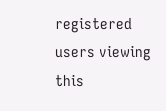registered users viewing this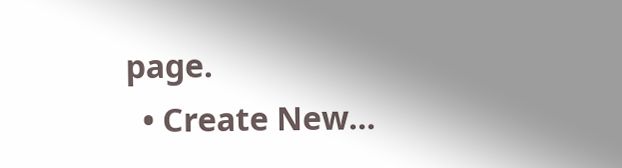page.
  • Create New...